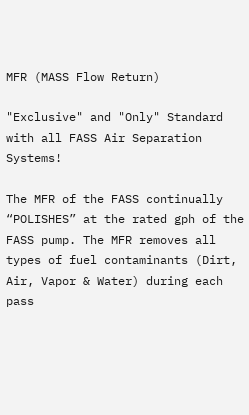MFR (MASS Flow Return)

"Exclusive" and "Only" Standard with all FASS Air Separation Systems!

The MFR of the FASS continually “POLISHES” at the rated gph of the FASS pump. The MFR removes all types of fuel contaminants (Dirt, Air, Vapor & Water) during each pass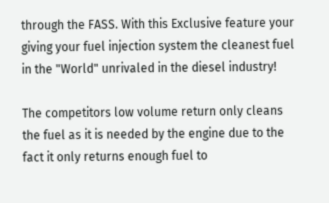through the FASS. With this Exclusive feature your giving your fuel injection system the cleanest fuel in the "World" unrivaled in the diesel industry!

The competitors low volume return only cleans the fuel as it is needed by the engine due to the fact it only returns enough fuel to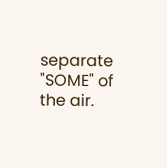separate "SOME" of the air.